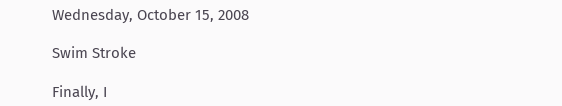Wednesday, October 15, 2008

Swim Stroke

Finally, I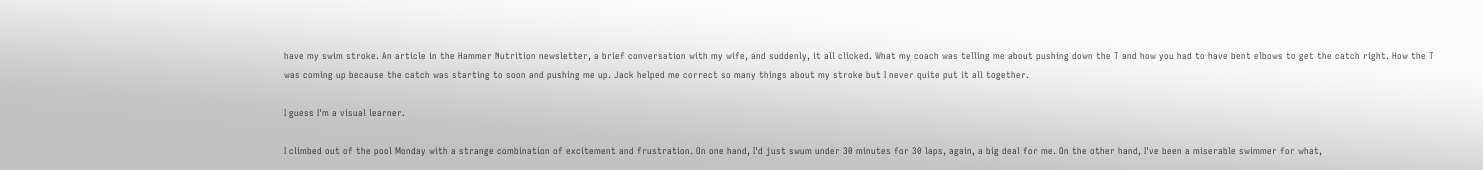have my swim stroke. An article in the Hammer Nutrition newsletter, a brief conversation with my wife, and suddenly, it all clicked. What my coach was telling me about pushing down the T and how you had to have bent elbows to get the catch right. How the T was coming up because the catch was starting to soon and pushing me up. Jack helped me correct so many things about my stroke but I never quite put it all together.

I guess I'm a visual learner.

I climbed out of the pool Monday with a strange combination of excitement and frustration. On one hand, I'd just swum under 30 minutes for 30 laps, again, a big deal for me. On the other hand, I've been a miserable swimmer for what,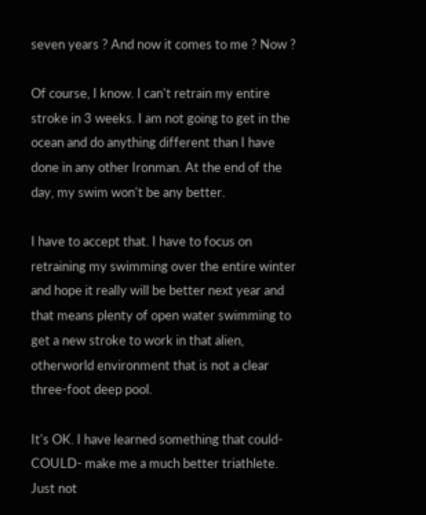seven years ? And now it comes to me ? Now ?

Of course, I know. I can't retrain my entire stroke in 3 weeks. I am not going to get in the ocean and do anything different than I have done in any other Ironman. At the end of the day, my swim won't be any better.

I have to accept that. I have to focus on retraining my swimming over the entire winter and hope it really will be better next year and that means plenty of open water swimming to get a new stroke to work in that alien, otherworld environment that is not a clear three-foot deep pool.

It's OK. I have learned something that could- COULD- make me a much better triathlete. Just not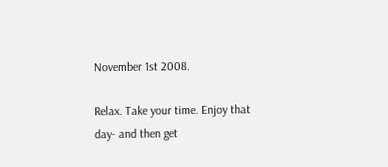November 1st 2008.

Relax. Take your time. Enjoy that day- and then get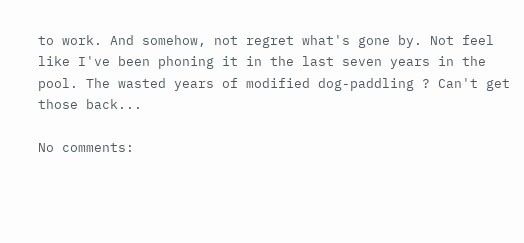to work. And somehow, not regret what's gone by. Not feel like I've been phoning it in the last seven years in the pool. The wasted years of modified dog-paddling ? Can't get those back...

No comments: